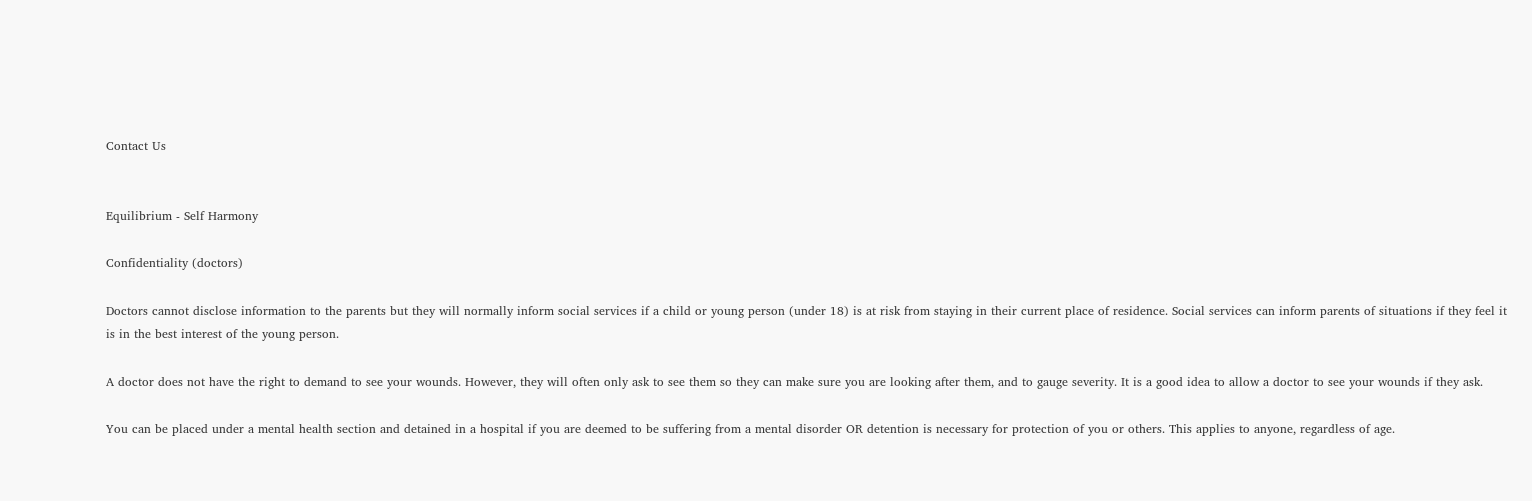Contact Us


Equilibrium - Self Harmony

Confidentiality (doctors)

Doctors cannot disclose information to the parents but they will normally inform social services if a child or young person (under 18) is at risk from staying in their current place of residence. Social services can inform parents of situations if they feel it is in the best interest of the young person.

A doctor does not have the right to demand to see your wounds. However, they will often only ask to see them so they can make sure you are looking after them, and to gauge severity. It is a good idea to allow a doctor to see your wounds if they ask.

You can be placed under a mental health section and detained in a hospital if you are deemed to be suffering from a mental disorder OR detention is necessary for protection of you or others. This applies to anyone, regardless of age.